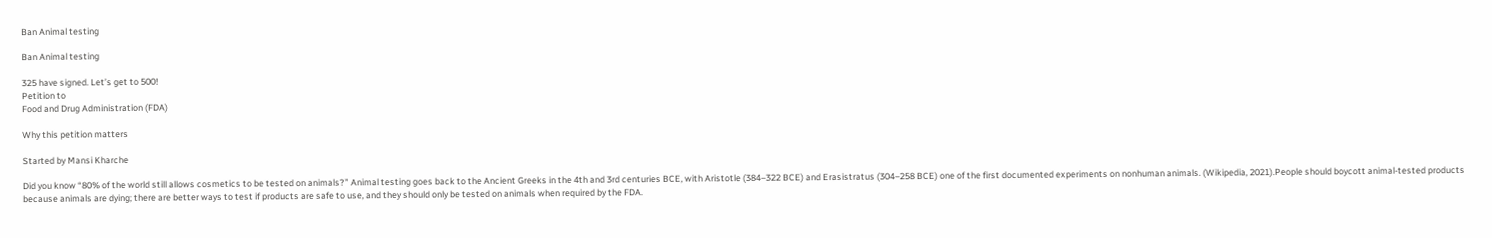Ban Animal testing

Ban Animal testing

325 have signed. Let’s get to 500!
Petition to
Food and Drug Administration (FDA)

Why this petition matters

Started by Mansi Kharche

Did you know “80% of the world still allows cosmetics to be tested on animals?” Animal testing goes back to the Ancient Greeks in the 4th and 3rd centuries BCE, with Aristotle (384–322 BCE) and Erasistratus (304–258 BCE) one of the first documented experiments on nonhuman animals. (Wikipedia, 2021).People should boycott animal-tested products because animals are dying; there are better ways to test if products are safe to use, and they should only be tested on animals when required by the FDA.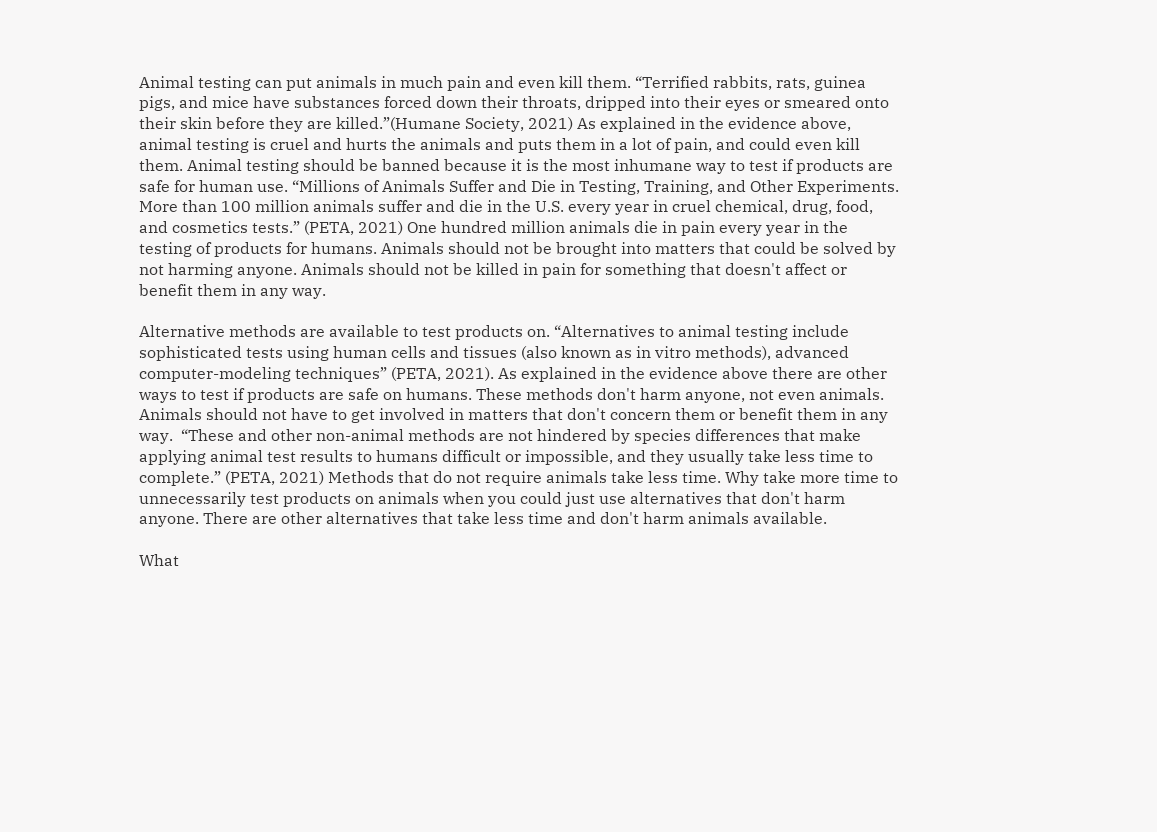Animal testing can put animals in much pain and even kill them. “Terrified rabbits, rats, guinea pigs, and mice have substances forced down their throats, dripped into their eyes or smeared onto their skin before they are killed.”(Humane Society, 2021) As explained in the evidence above, animal testing is cruel and hurts the animals and puts them in a lot of pain, and could even kill them. Animal testing should be banned because it is the most inhumane way to test if products are safe for human use. “Millions of Animals Suffer and Die in Testing, Training, and Other Experiments. More than 100 million animals suffer and die in the U.S. every year in cruel chemical, drug, food, and cosmetics tests.” (PETA, 2021) One hundred million animals die in pain every year in the testing of products for humans. Animals should not be brought into matters that could be solved by not harming anyone. Animals should not be killed in pain for something that doesn't affect or benefit them in any way.

Alternative methods are available to test products on. “Alternatives to animal testing include sophisticated tests using human cells and tissues (also known as in vitro methods), advanced computer-modeling techniques” (PETA, 2021). As explained in the evidence above there are other ways to test if products are safe on humans. These methods don't harm anyone, not even animals. Animals should not have to get involved in matters that don't concern them or benefit them in any way.  “These and other non-animal methods are not hindered by species differences that make applying animal test results to humans difficult or impossible, and they usually take less time to complete.” (PETA, 2021) Methods that do not require animals take less time. Why take more time to unnecessarily test products on animals when you could just use alternatives that don't harm anyone. There are other alternatives that take less time and don't harm animals available.

What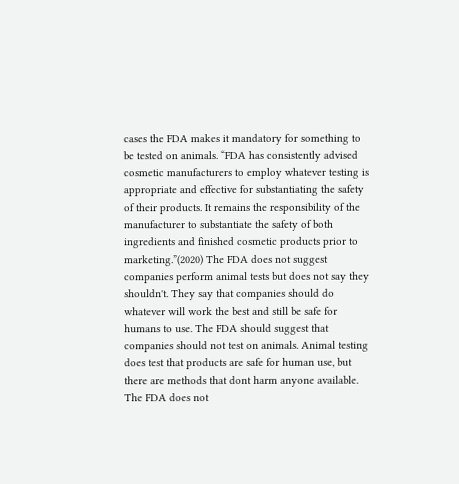cases the FDA makes it mandatory for something to be tested on animals. “FDA has consistently advised cosmetic manufacturers to employ whatever testing is appropriate and effective for substantiating the safety of their products. It remains the responsibility of the manufacturer to substantiate the safety of both ingredients and finished cosmetic products prior to marketing.”(2020) The FDA does not suggest companies perform animal tests but does not say they shouldn't. They say that companies should do whatever will work the best and still be safe for humans to use. The FDA should suggest that companies should not test on animals. Animal testing does test that products are safe for human use, but there are methods that dont harm anyone available. The FDA does not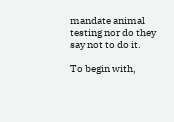mandate animal testing nor do they say not to do it.

To begin with,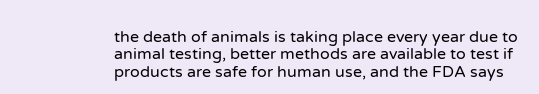the death of animals is taking place every year due to animal testing, better methods are available to test if products are safe for human use, and the FDA says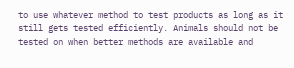to use whatever method to test products as long as it still gets tested efficiently. Animals should not be tested on when better methods are available and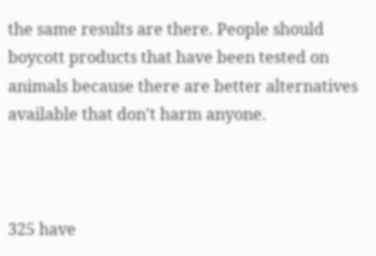the same results are there. People should boycott products that have been tested on animals because there are better alternatives available that don't harm anyone.



325 have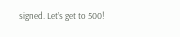signed. Let’s get to 500!